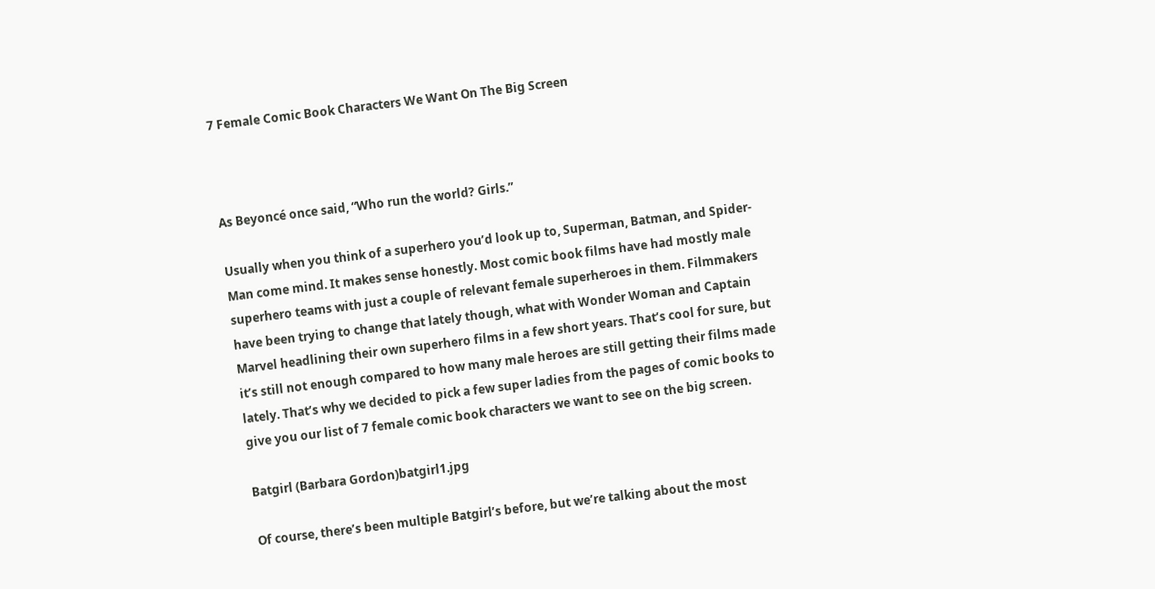7 Female Comic Book Characters We Want On The Big Screen



As Beyoncé once said, “Who run the world? Girls.”

Usually when you think of a superhero you’d look up to, Superman, Batman, and Spider-Man come mind. It makes sense honestly. Most comic book films have had mostly male superhero teams with just a couple of relevant female superheroes in them. Filmmakers have been trying to change that lately though, what with Wonder Woman and Captain Marvel headlining their own superhero films in a few short years. That’s cool for sure, but it’s still not enough compared to how many male heroes are still getting their films made lately. That’s why we decided to pick a few super ladies from the pages of comic books to give you our list of 7 female comic book characters we want to see on the big screen.

Batgirl (Barbara Gordon)batgirl1.jpg

Of course, there’s been multiple Batgirl’s before, but we’re talking about the most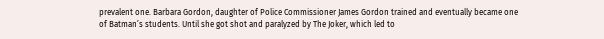prevalent one. Barbara Gordon, daughter of Police Commissioner James Gordon trained and eventually became one of Batman’s students. Until she got shot and paralyzed by The Joker, which led to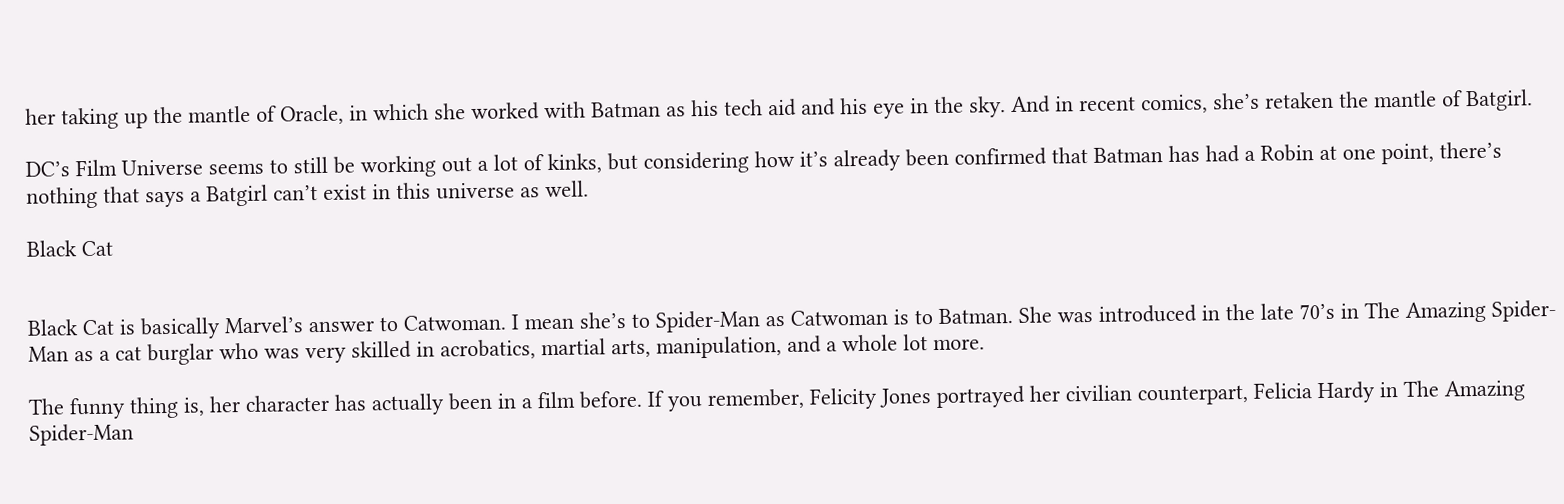her taking up the mantle of Oracle, in which she worked with Batman as his tech aid and his eye in the sky. And in recent comics, she’s retaken the mantle of Batgirl.

DC’s Film Universe seems to still be working out a lot of kinks, but considering how it’s already been confirmed that Batman has had a Robin at one point, there’s nothing that says a Batgirl can’t exist in this universe as well.

Black Cat


Black Cat is basically Marvel’s answer to Catwoman. I mean she’s to Spider-Man as Catwoman is to Batman. She was introduced in the late 70’s in The Amazing Spider-Man as a cat burglar who was very skilled in acrobatics, martial arts, manipulation, and a whole lot more.

The funny thing is, her character has actually been in a film before. If you remember, Felicity Jones portrayed her civilian counterpart, Felicia Hardy in The Amazing Spider-Man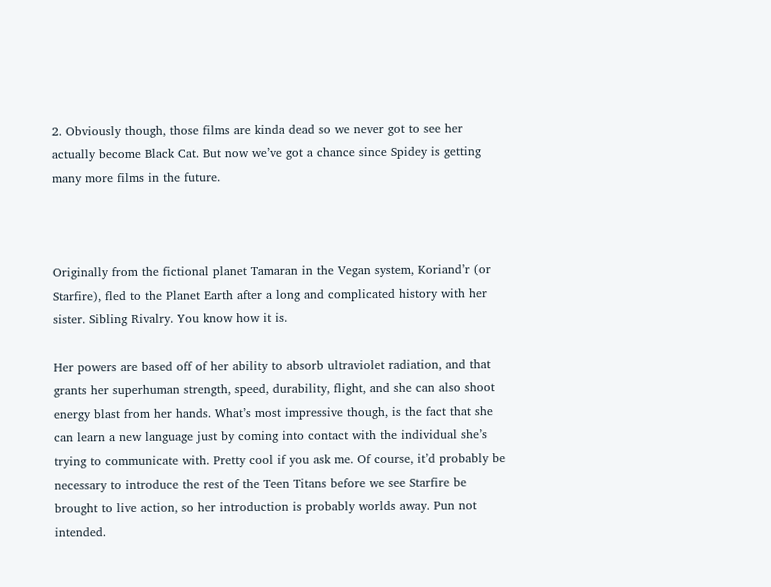2. Obviously though, those films are kinda dead so we never got to see her actually become Black Cat. But now we’ve got a chance since Spidey is getting many more films in the future.



Originally from the fictional planet Tamaran in the Vegan system, Koriand’r (or Starfire), fled to the Planet Earth after a long and complicated history with her sister. Sibling Rivalry. You know how it is.

Her powers are based off of her ability to absorb ultraviolet radiation, and that grants her superhuman strength, speed, durability, flight, and she can also shoot energy blast from her hands. What’s most impressive though, is the fact that she can learn a new language just by coming into contact with the individual she’s trying to communicate with. Pretty cool if you ask me. Of course, it’d probably be necessary to introduce the rest of the Teen Titans before we see Starfire be brought to live action, so her introduction is probably worlds away. Pun not intended.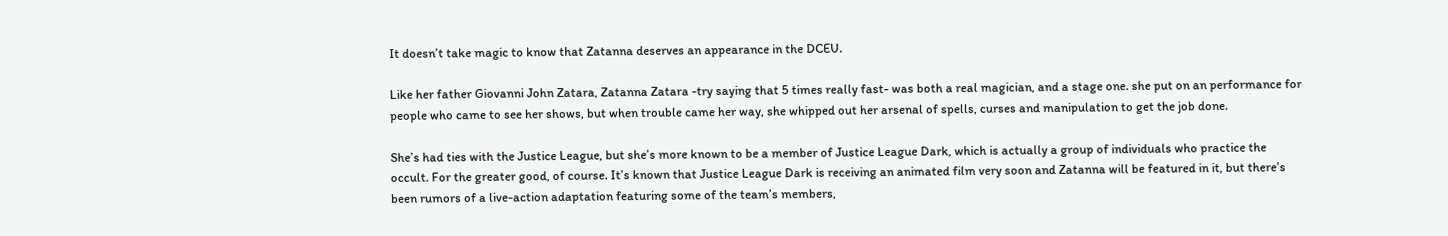It doesn’t take magic to know that Zatanna deserves an appearance in the DCEU.

Like her father Giovanni John Zatara, Zatanna Zatara -try saying that 5 times really fast- was both a real magician, and a stage one. she put on an performance for people who came to see her shows, but when trouble came her way, she whipped out her arsenal of spells, curses and manipulation to get the job done.

She’s had ties with the Justice League, but she’s more known to be a member of Justice League Dark, which is actually a group of individuals who practice the occult. For the greater good, of course. It’s known that Justice League Dark is receiving an animated film very soon and Zatanna will be featured in it, but there’s been rumors of a live-action adaptation featuring some of the team’s members,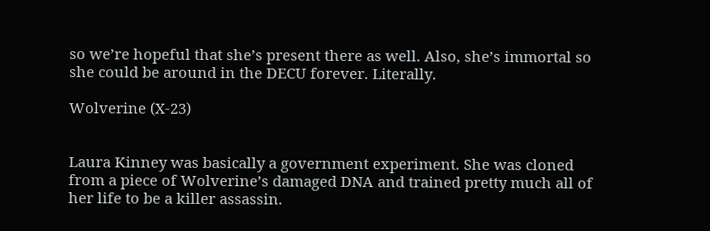so we’re hopeful that she’s present there as well. Also, she’s immortal so she could be around in the DECU forever. Literally.

Wolverine (X-23)


Laura Kinney was basically a government experiment. She was cloned from a piece of Wolverine’s damaged DNA and trained pretty much all of her life to be a killer assassin.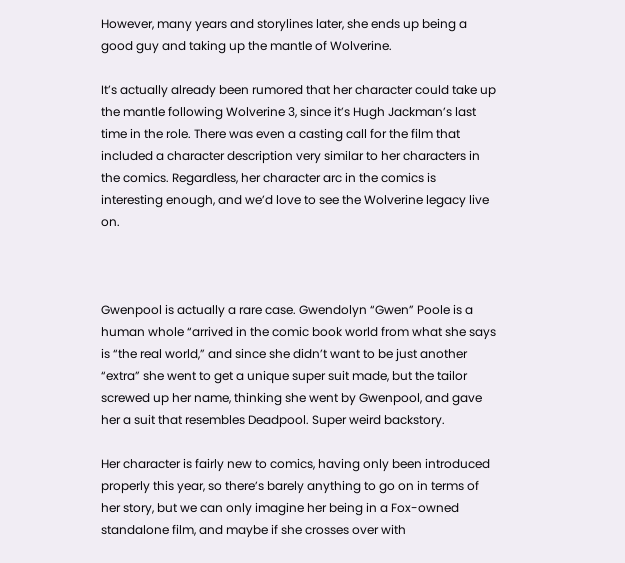However, many years and storylines later, she ends up being a good guy and taking up the mantle of Wolverine.

It’s actually already been rumored that her character could take up the mantle following Wolverine 3, since it’s Hugh Jackman’s last time in the role. There was even a casting call for the film that included a character description very similar to her characters in the comics. Regardless, her character arc in the comics is interesting enough, and we’d love to see the Wolverine legacy live on.



Gwenpool is actually a rare case. Gwendolyn “Gwen” Poole is a human whole “arrived in the comic book world from what she says is “the real world,” and since she didn’t want to be just another “extra” she went to get a unique super suit made, but the tailor screwed up her name, thinking she went by Gwenpool, and gave her a suit that resembles Deadpool. Super weird backstory.

Her character is fairly new to comics, having only been introduced properly this year, so there’s barely anything to go on in terms of her story, but we can only imagine her being in a Fox-owned standalone film, and maybe if she crosses over with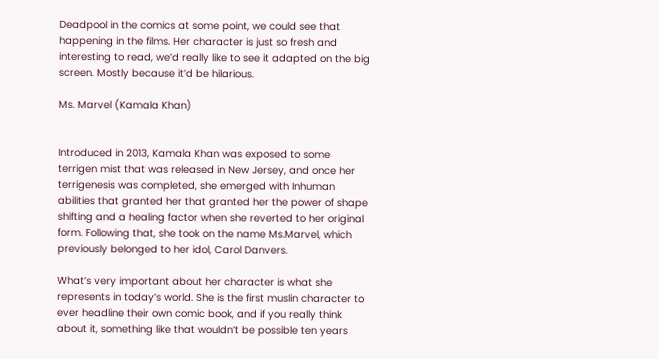Deadpool in the comics at some point, we could see that happening in the films. Her character is just so fresh and interesting to read, we’d really like to see it adapted on the big screen. Mostly because it’d be hilarious.

Ms. Marvel (Kamala Khan)


Introduced in 2013, Kamala Khan was exposed to some terrigen mist that was released in New Jersey, and once her terrigenesis was completed, she emerged with Inhuman abilities that granted her that granted her the power of shape shifting and a healing factor when she reverted to her original form. Following that, she took on the name Ms.Marvel, which previously belonged to her idol, Carol Danvers.

What’s very important about her character is what she represents in today’s world. She is the first muslin character to ever headline their own comic book, and if you really think about it, something like that wouldn’t be possible ten years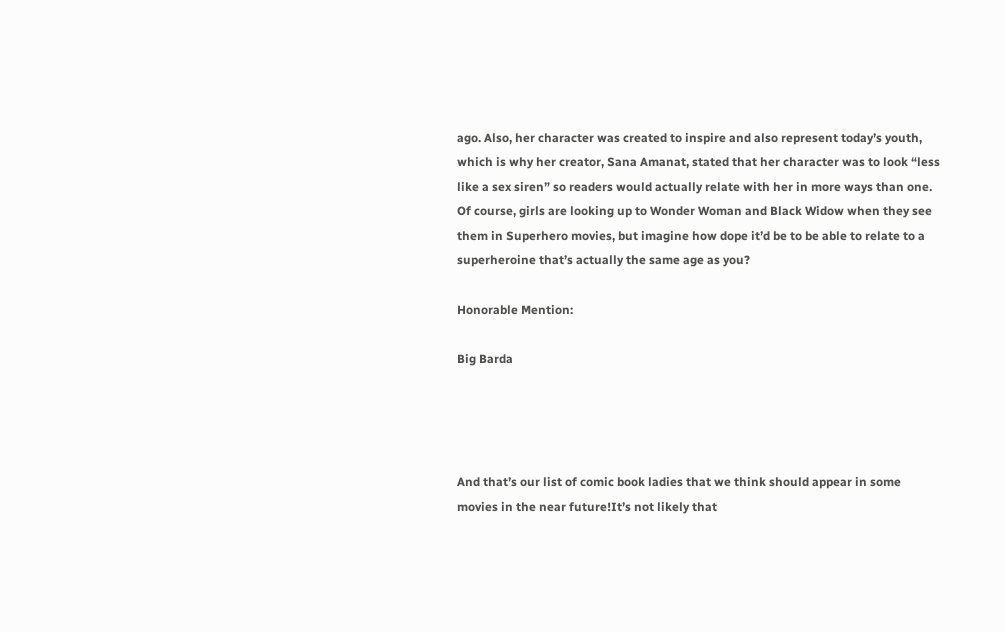ago. Also, her character was created to inspire and also represent today’s youth, which is why her creator, Sana Amanat, stated that her character was to look “less like a sex siren” so readers would actually relate with her in more ways than one. Of course, girls are looking up to Wonder Woman and Black Widow when they see them in Superhero movies, but imagine how dope it’d be to be able to relate to a superheroine that’s actually the same age as you?

Honorable Mention:

Big Barda




And that’s our list of comic book ladies that we think should appear in some movies in the near future!It’s not likely that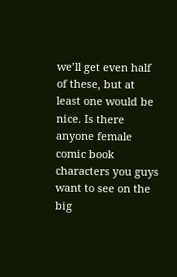we’ll get even half of these, but at least one would be nice. Is there anyone female comic book characters you guys want to see on the big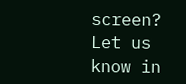screen? Let us know in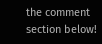the comment section below!